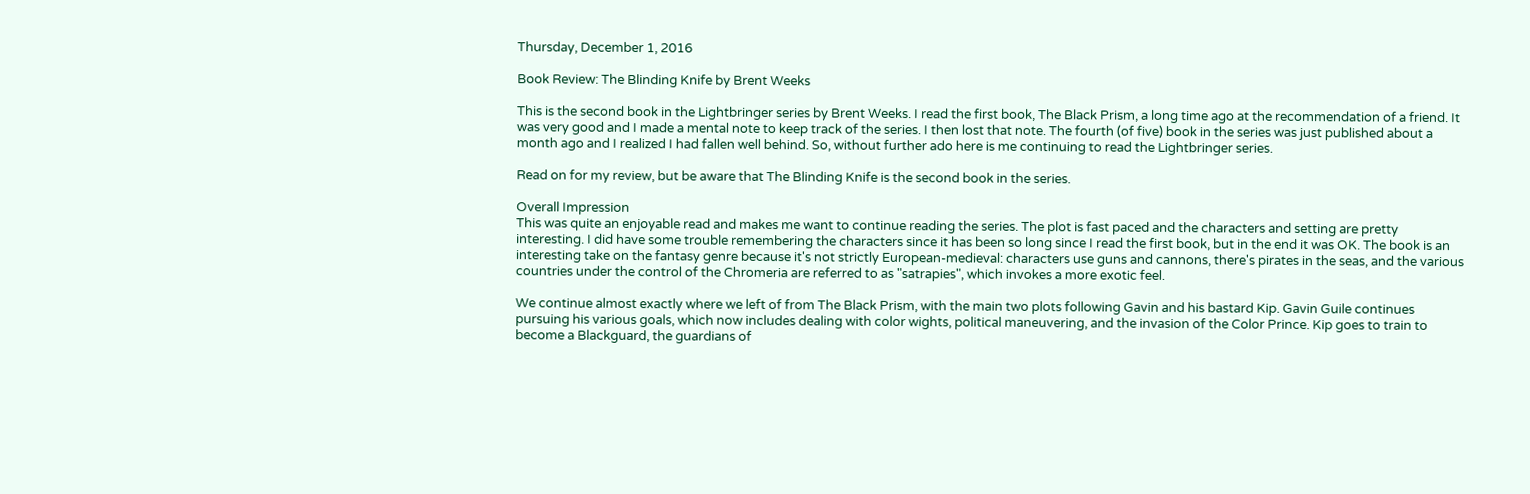Thursday, December 1, 2016

Book Review: The Blinding Knife by Brent Weeks

This is the second book in the Lightbringer series by Brent Weeks. I read the first book, The Black Prism, a long time ago at the recommendation of a friend. It was very good and I made a mental note to keep track of the series. I then lost that note. The fourth (of five) book in the series was just published about a month ago and I realized I had fallen well behind. So, without further ado here is me continuing to read the Lightbringer series.

Read on for my review, but be aware that The Blinding Knife is the second book in the series.

Overall Impression
This was quite an enjoyable read and makes me want to continue reading the series. The plot is fast paced and the characters and setting are pretty interesting. I did have some trouble remembering the characters since it has been so long since I read the first book, but in the end it was OK. The book is an interesting take on the fantasy genre because it's not strictly European-medieval: characters use guns and cannons, there's pirates in the seas, and the various countries under the control of the Chromeria are referred to as "satrapies", which invokes a more exotic feel.

We continue almost exactly where we left of from The Black Prism, with the main two plots following Gavin and his bastard Kip. Gavin Guile continues pursuing his various goals, which now includes dealing with color wights, political maneuvering, and the invasion of the Color Prince. Kip goes to train to become a Blackguard, the guardians of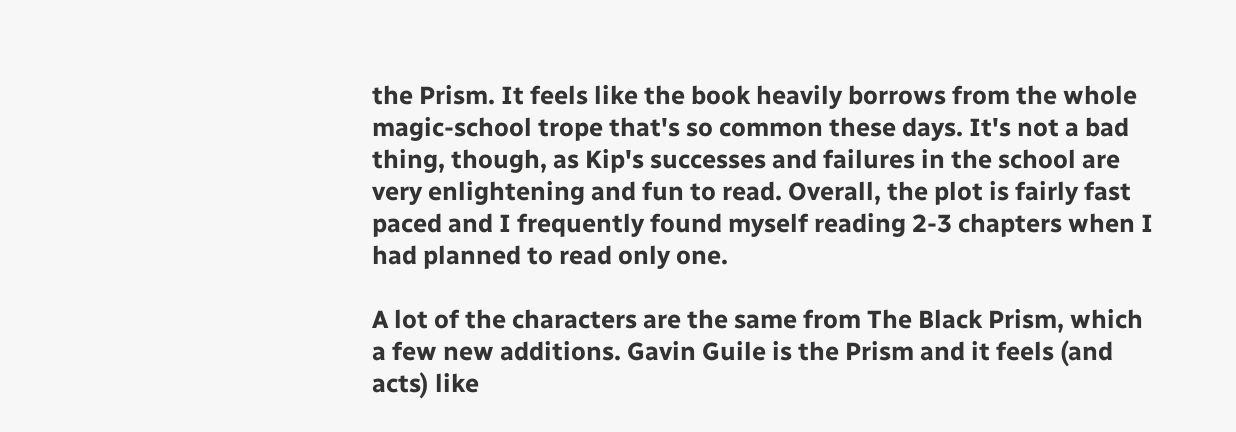the Prism. It feels like the book heavily borrows from the whole magic-school trope that's so common these days. It's not a bad thing, though, as Kip's successes and failures in the school are very enlightening and fun to read. Overall, the plot is fairly fast paced and I frequently found myself reading 2-3 chapters when I had planned to read only one.

A lot of the characters are the same from The Black Prism, which a few new additions. Gavin Guile is the Prism and it feels (and acts) like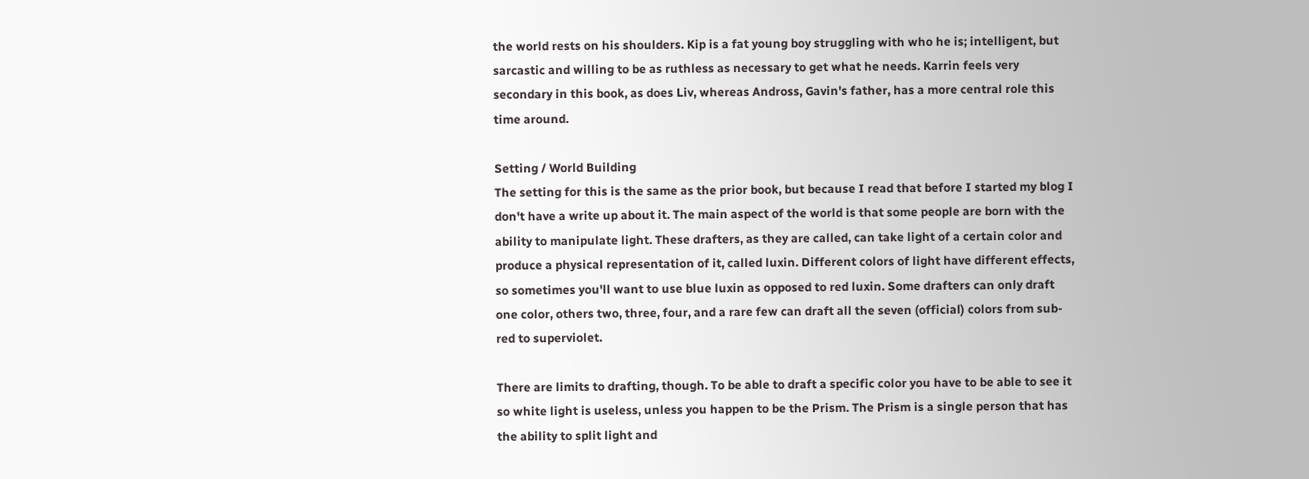the world rests on his shoulders. Kip is a fat young boy struggling with who he is; intelligent, but sarcastic and willing to be as ruthless as necessary to get what he needs. Karrin feels very secondary in this book, as does Liv, whereas Andross, Gavin's father, has a more central role this time around.

Setting / World Building
The setting for this is the same as the prior book, but because I read that before I started my blog I don't have a write up about it. The main aspect of the world is that some people are born with the ability to manipulate light. These drafters, as they are called, can take light of a certain color and produce a physical representation of it, called luxin. Different colors of light have different effects, so sometimes you'll want to use blue luxin as opposed to red luxin. Some drafters can only draft one color, others two, three, four, and a rare few can draft all the seven (official) colors from sub-red to superviolet.

There are limits to drafting, though. To be able to draft a specific color you have to be able to see it so white light is useless, unless you happen to be the Prism. The Prism is a single person that has the ability to split light and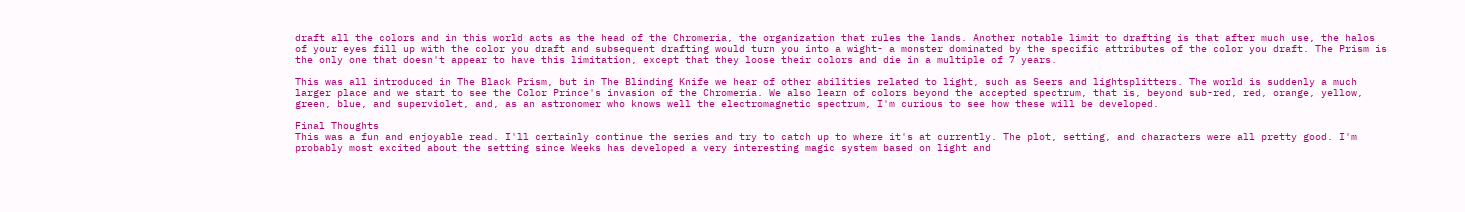draft all the colors and in this world acts as the head of the Chromeria, the organization that rules the lands. Another notable limit to drafting is that after much use, the halos of your eyes fill up with the color you draft and subsequent drafting would turn you into a wight- a monster dominated by the specific attributes of the color you draft. The Prism is the only one that doesn't appear to have this limitation, except that they loose their colors and die in a multiple of 7 years.

This was all introduced in The Black Prism, but in The Blinding Knife we hear of other abilities related to light, such as Seers and lightsplitters. The world is suddenly a much larger place and we start to see the Color Prince's invasion of the Chromeria. We also learn of colors beyond the accepted spectrum, that is, beyond sub-red, red, orange, yellow, green, blue, and superviolet, and, as an astronomer who knows well the electromagnetic spectrum, I'm curious to see how these will be developed.

Final Thoughts
This was a fun and enjoyable read. I'll certainly continue the series and try to catch up to where it's at currently. The plot, setting, and characters were all pretty good. I'm probably most excited about the setting since Weeks has developed a very interesting magic system based on light and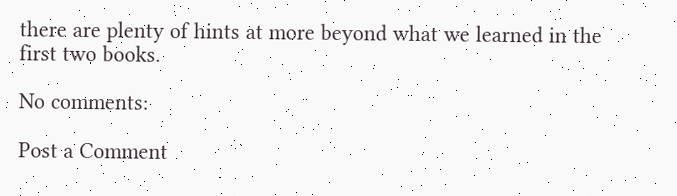there are plenty of hints at more beyond what we learned in the first two books.

No comments:

Post a Comment